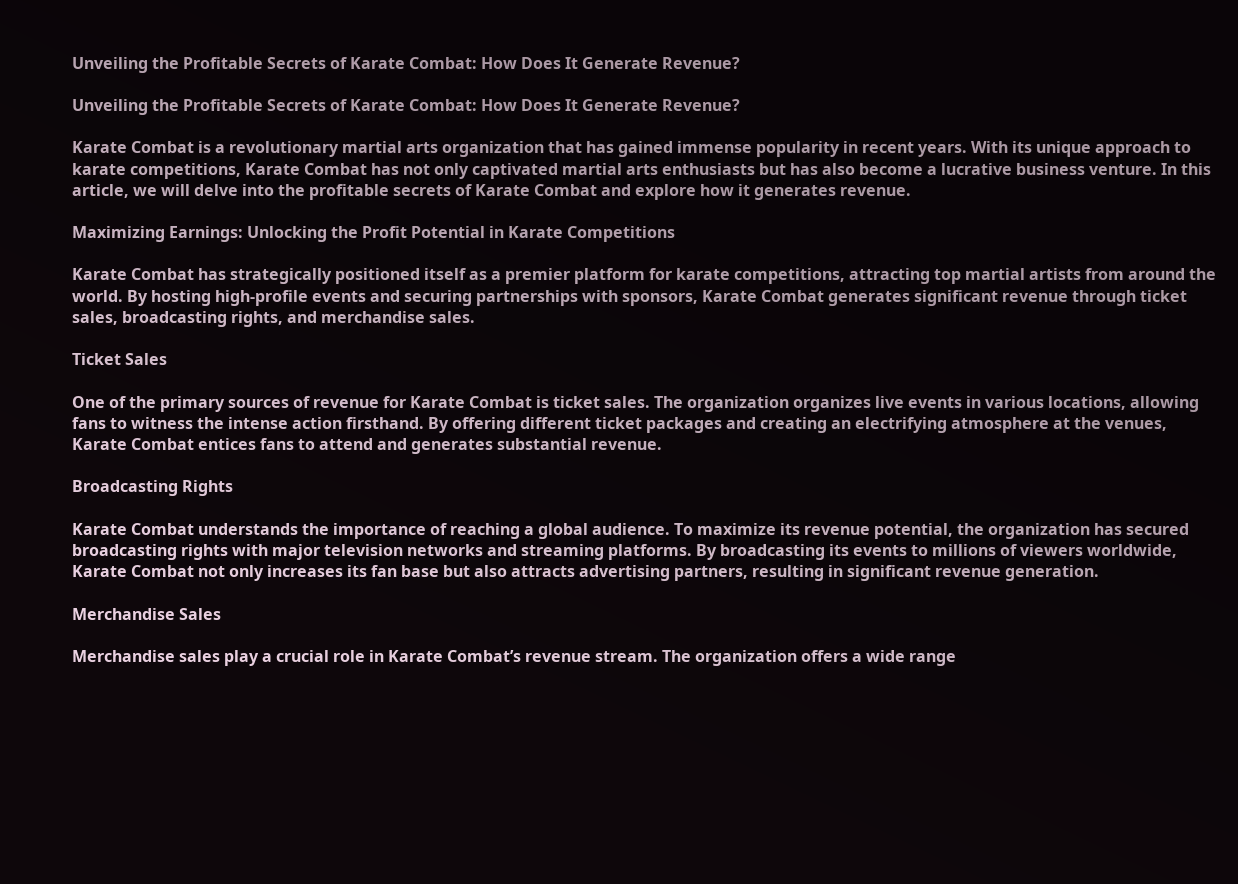Unveiling the Profitable Secrets of Karate Combat: How Does It Generate Revenue?

Unveiling the Profitable Secrets of Karate Combat: How Does It Generate Revenue?

Karate Combat is a revolutionary martial arts organization that has gained immense popularity in recent years. With its unique approach to karate competitions, Karate Combat has not only captivated martial arts enthusiasts but has also become a lucrative business venture. In this article, we will delve into the profitable secrets of Karate Combat and explore how it generates revenue.

Maximizing Earnings: Unlocking the Profit Potential in Karate Competitions

Karate Combat has strategically positioned itself as a premier platform for karate competitions, attracting top martial artists from around the world. By hosting high-profile events and securing partnerships with sponsors, Karate Combat generates significant revenue through ticket sales, broadcasting rights, and merchandise sales.

Ticket Sales

One of the primary sources of revenue for Karate Combat is ticket sales. The organization organizes live events in various locations, allowing fans to witness the intense action firsthand. By offering different ticket packages and creating an electrifying atmosphere at the venues, Karate Combat entices fans to attend and generates substantial revenue.

Broadcasting Rights

Karate Combat understands the importance of reaching a global audience. To maximize its revenue potential, the organization has secured broadcasting rights with major television networks and streaming platforms. By broadcasting its events to millions of viewers worldwide, Karate Combat not only increases its fan base but also attracts advertising partners, resulting in significant revenue generation.

Merchandise Sales

Merchandise sales play a crucial role in Karate Combat’s revenue stream. The organization offers a wide range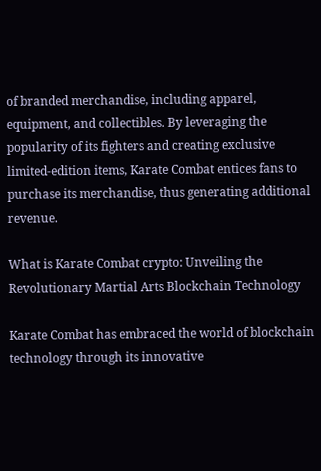of branded merchandise, including apparel, equipment, and collectibles. By leveraging the popularity of its fighters and creating exclusive limited-edition items, Karate Combat entices fans to purchase its merchandise, thus generating additional revenue.

What is Karate Combat crypto: Unveiling the Revolutionary Martial Arts Blockchain Technology

Karate Combat has embraced the world of blockchain technology through its innovative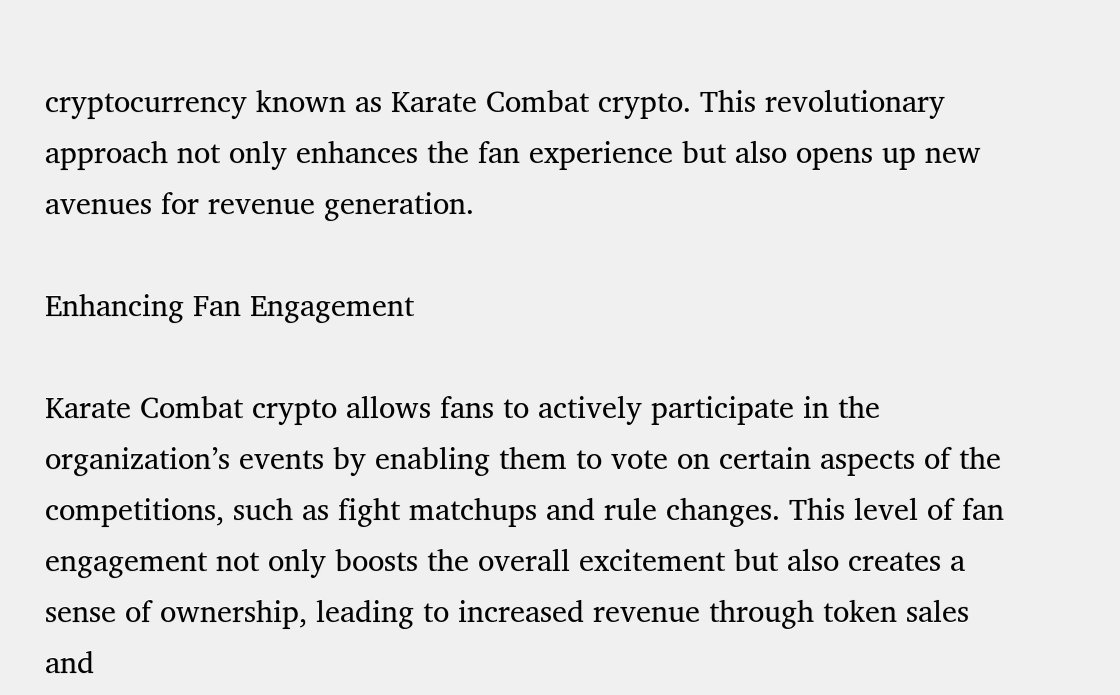cryptocurrency known as Karate Combat crypto. This revolutionary approach not only enhances the fan experience but also opens up new avenues for revenue generation.

Enhancing Fan Engagement

Karate Combat crypto allows fans to actively participate in the organization’s events by enabling them to vote on certain aspects of the competitions, such as fight matchups and rule changes. This level of fan engagement not only boosts the overall excitement but also creates a sense of ownership, leading to increased revenue through token sales and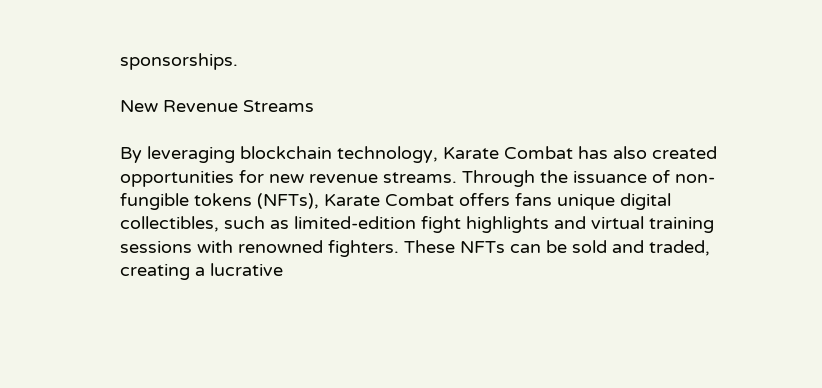sponsorships.

New Revenue Streams

By leveraging blockchain technology, Karate Combat has also created opportunities for new revenue streams. Through the issuance of non-fungible tokens (NFTs), Karate Combat offers fans unique digital collectibles, such as limited-edition fight highlights and virtual training sessions with renowned fighters. These NFTs can be sold and traded, creating a lucrative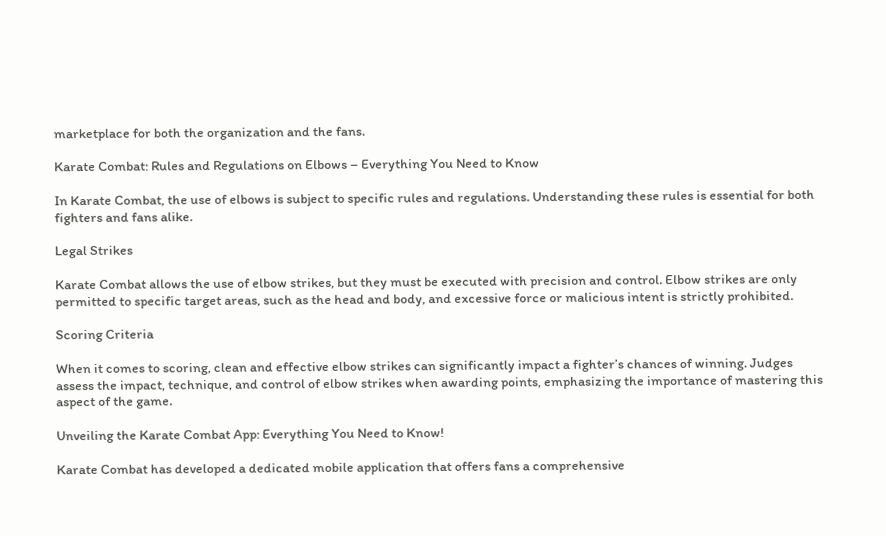marketplace for both the organization and the fans.

Karate Combat: Rules and Regulations on Elbows – Everything You Need to Know

In Karate Combat, the use of elbows is subject to specific rules and regulations. Understanding these rules is essential for both fighters and fans alike.

Legal Strikes

Karate Combat allows the use of elbow strikes, but they must be executed with precision and control. Elbow strikes are only permitted to specific target areas, such as the head and body, and excessive force or malicious intent is strictly prohibited.

Scoring Criteria

When it comes to scoring, clean and effective elbow strikes can significantly impact a fighter’s chances of winning. Judges assess the impact, technique, and control of elbow strikes when awarding points, emphasizing the importance of mastering this aspect of the game.

Unveiling the Karate Combat App: Everything You Need to Know!

Karate Combat has developed a dedicated mobile application that offers fans a comprehensive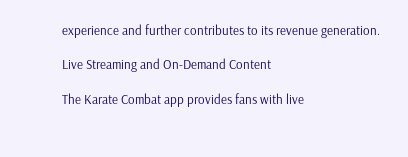experience and further contributes to its revenue generation.

Live Streaming and On-Demand Content

The Karate Combat app provides fans with live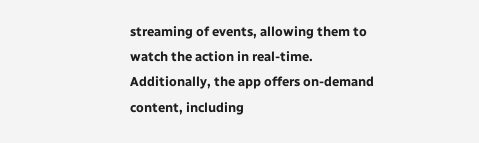streaming of events, allowing them to watch the action in real-time. Additionally, the app offers on-demand content, including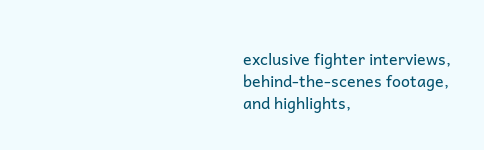exclusive fighter interviews, behind-the-scenes footage, and highlights,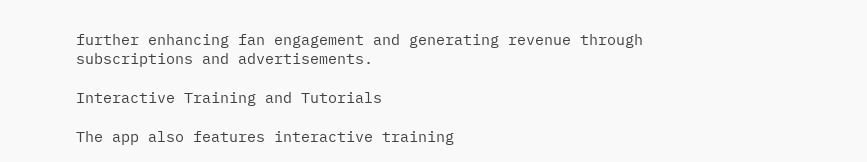further enhancing fan engagement and generating revenue through subscriptions and advertisements.

Interactive Training and Tutorials

The app also features interactive training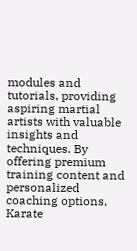modules and tutorials, providing aspiring martial artists with valuable insights and techniques. By offering premium training content and personalized coaching options, Karate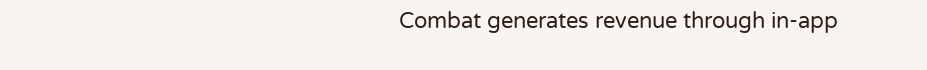Combat generates revenue through in-app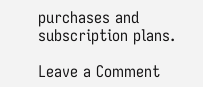purchases and subscription plans.

Leave a Comment